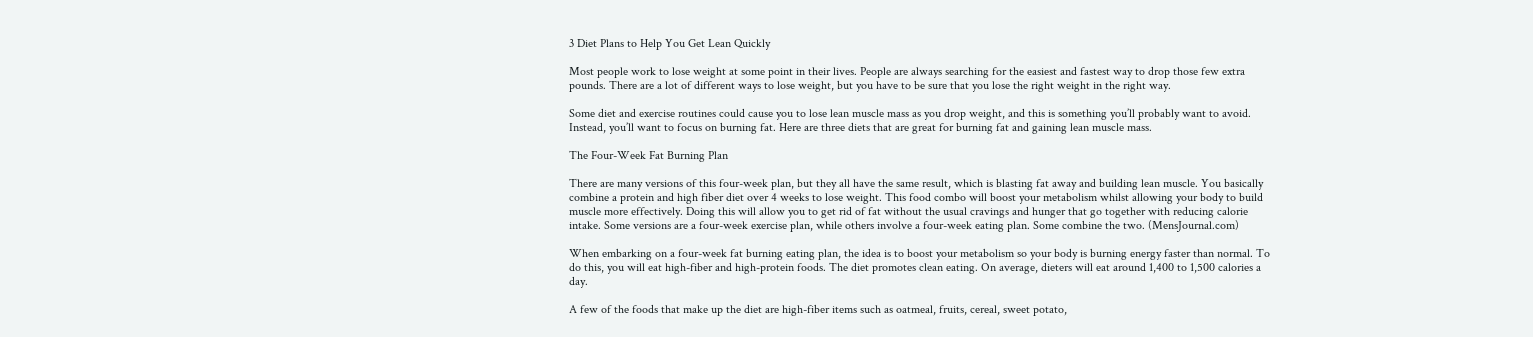3 Diet Plans to Help You Get Lean Quickly

Most people work to lose weight at some point in their lives. People are always searching for the easiest and fastest way to drop those few extra pounds. There are a lot of different ways to lose weight, but you have to be sure that you lose the right weight in the right way.

Some diet and exercise routines could cause you to lose lean muscle mass as you drop weight, and this is something you’ll probably want to avoid. Instead, you’ll want to focus on burning fat. Here are three diets that are great for burning fat and gaining lean muscle mass.

The Four-Week Fat Burning Plan

There are many versions of this four-week plan, but they all have the same result, which is blasting fat away and building lean muscle. You basically combine a protein and high fiber diet over 4 weeks to lose weight. This food combo will boost your metabolism whilst allowing your body to build muscle more effectively. Doing this will allow you to get rid of fat without the usual cravings and hunger that go together with reducing calorie intake. Some versions are a four-week exercise plan, while others involve a four-week eating plan. Some combine the two. (MensJournal.com)

When embarking on a four-week fat burning eating plan, the idea is to boost your metabolism so your body is burning energy faster than normal. To do this, you will eat high-fiber and high-protein foods. The diet promotes clean eating. On average, dieters will eat around 1,400 to 1,500 calories a day.

A few of the foods that make up the diet are high-fiber items such as oatmeal, fruits, cereal, sweet potato,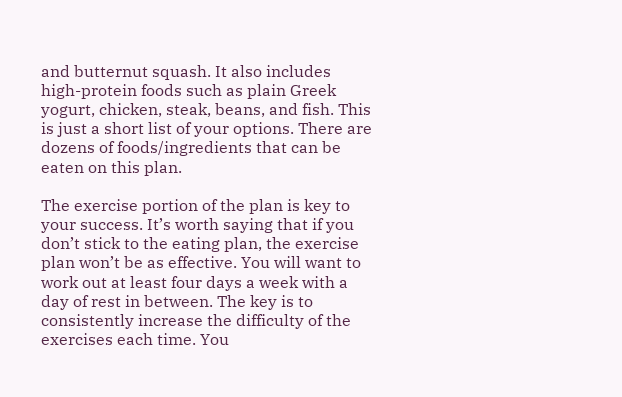and butternut squash. It also includes high-protein foods such as plain Greek yogurt, chicken, steak, beans, and fish. This is just a short list of your options. There are dozens of foods/ingredients that can be eaten on this plan.

The exercise portion of the plan is key to your success. It’s worth saying that if you don’t stick to the eating plan, the exercise plan won’t be as effective. You will want to work out at least four days a week with a day of rest in between. The key is to consistently increase the difficulty of the exercises each time. You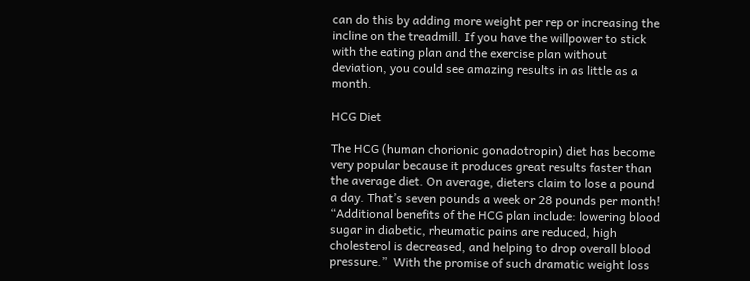can do this by adding more weight per rep or increasing the incline on the treadmill. If you have the willpower to stick with the eating plan and the exercise plan without deviation, you could see amazing results in as little as a month.

HCG Diet

The HCG (human chorionic gonadotropin) diet has become very popular because it produces great results faster than the average diet. On average, dieters claim to lose a pound a day. That’s seven pounds a week or 28 pounds per month! “Additional benefits of the HCG plan include: lowering blood sugar in diabetic, rheumatic pains are reduced, high cholesterol is decreased, and helping to drop overall blood pressure.”  With the promise of such dramatic weight loss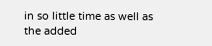in so little time as well as the added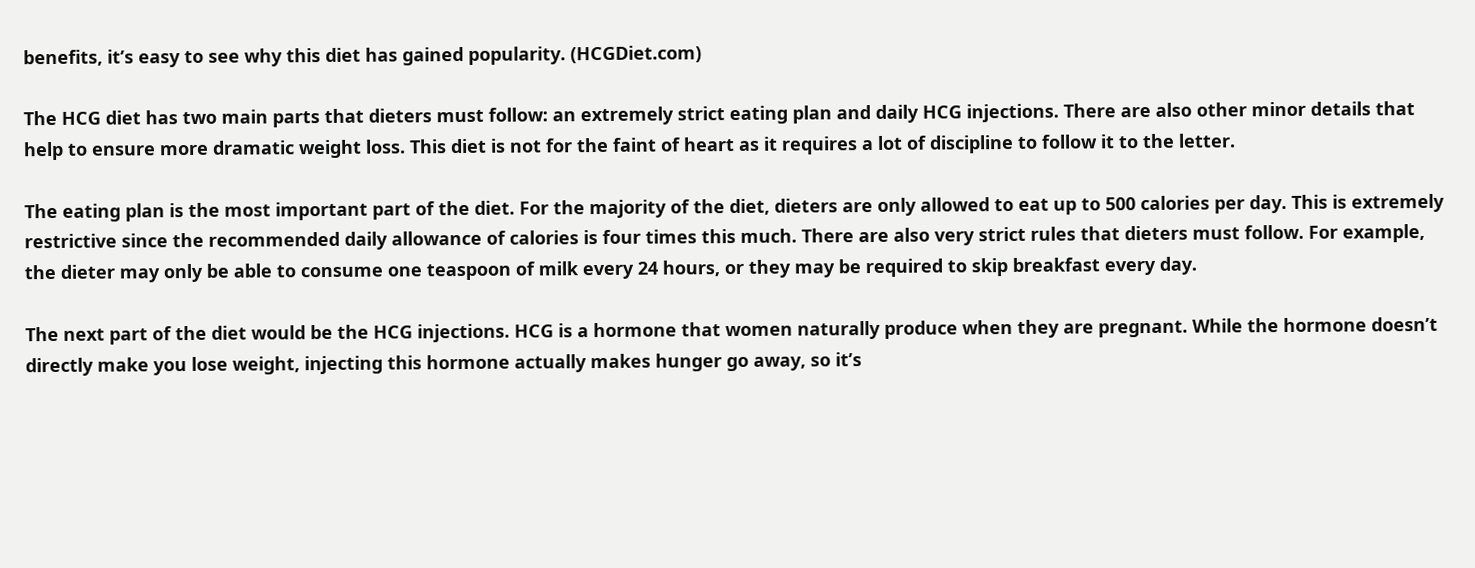benefits, it’s easy to see why this diet has gained popularity. (HCGDiet.com)

The HCG diet has two main parts that dieters must follow: an extremely strict eating plan and daily HCG injections. There are also other minor details that help to ensure more dramatic weight loss. This diet is not for the faint of heart as it requires a lot of discipline to follow it to the letter.

The eating plan is the most important part of the diet. For the majority of the diet, dieters are only allowed to eat up to 500 calories per day. This is extremely restrictive since the recommended daily allowance of calories is four times this much. There are also very strict rules that dieters must follow. For example, the dieter may only be able to consume one teaspoon of milk every 24 hours, or they may be required to skip breakfast every day.

The next part of the diet would be the HCG injections. HCG is a hormone that women naturally produce when they are pregnant. While the hormone doesn’t directly make you lose weight, injecting this hormone actually makes hunger go away, so it’s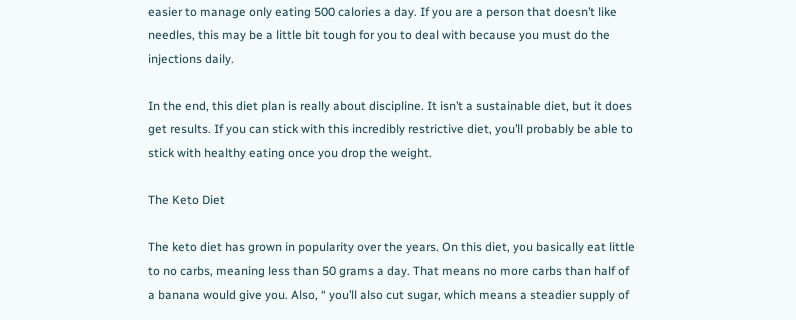easier to manage only eating 500 calories a day. If you are a person that doesn’t like needles, this may be a little bit tough for you to deal with because you must do the injections daily.

In the end, this diet plan is really about discipline. It isn’t a sustainable diet, but it does get results. If you can stick with this incredibly restrictive diet, you’ll probably be able to stick with healthy eating once you drop the weight.

The Keto Diet

The keto diet has grown in popularity over the years. On this diet, you basically eat little to no carbs, meaning less than 50 grams a day. That means no more carbs than half of a banana would give you. Also, “ you’ll also cut sugar, which means a steadier supply of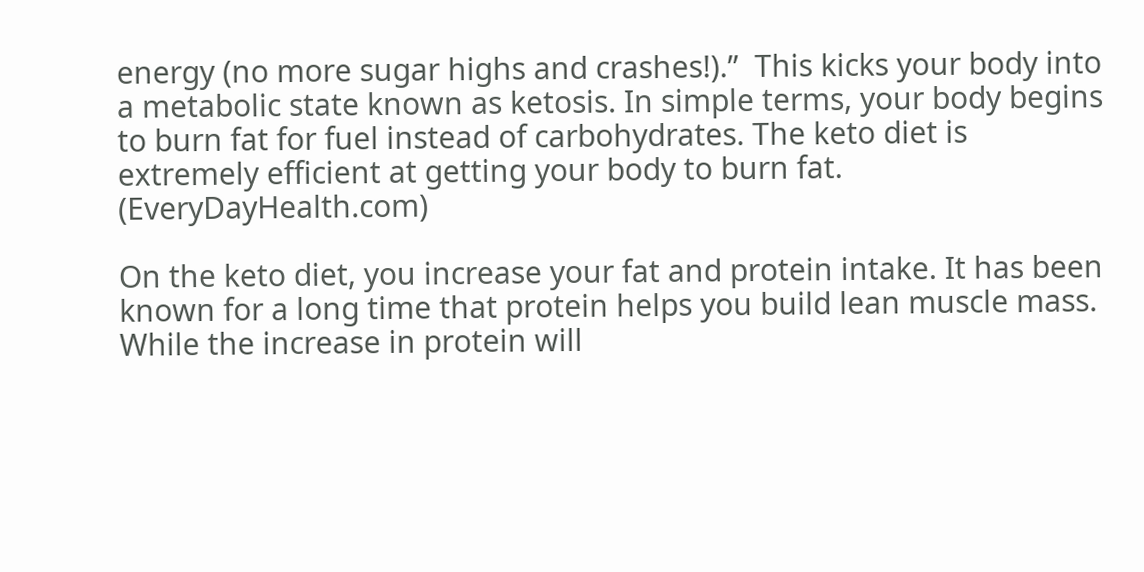energy (no more sugar highs and crashes!).”  This kicks your body into a metabolic state known as ketosis. In simple terms, your body begins to burn fat for fuel instead of carbohydrates. The keto diet is extremely efficient at getting your body to burn fat. (EveryDayHealth.com)

On the keto diet, you increase your fat and protein intake. It has been known for a long time that protein helps you build lean muscle mass. While the increase in protein will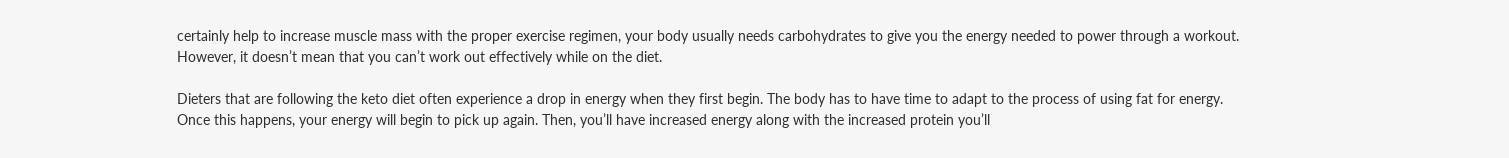certainly help to increase muscle mass with the proper exercise regimen, your body usually needs carbohydrates to give you the energy needed to power through a workout. However, it doesn’t mean that you can’t work out effectively while on the diet.

Dieters that are following the keto diet often experience a drop in energy when they first begin. The body has to have time to adapt to the process of using fat for energy. Once this happens, your energy will begin to pick up again. Then, you’ll have increased energy along with the increased protein you’ll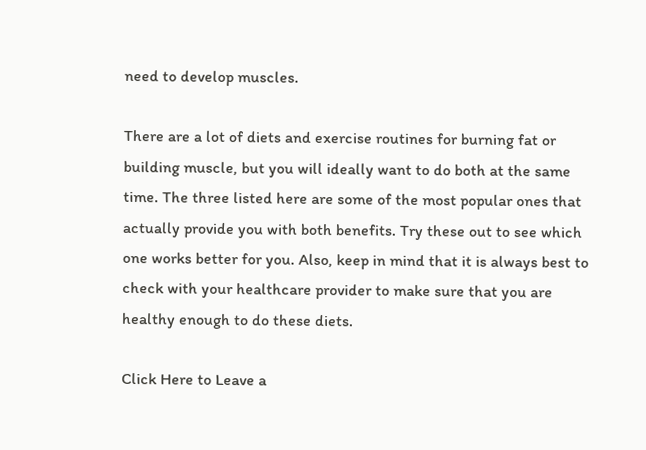need to develop muscles.

There are a lot of diets and exercise routines for burning fat or building muscle, but you will ideally want to do both at the same time. The three listed here are some of the most popular ones that actually provide you with both benefits. Try these out to see which one works better for you. Also, keep in mind that it is always best to check with your healthcare provider to make sure that you are healthy enough to do these diets.

Click Here to Leave a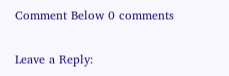Comment Below 0 comments

Leave a Reply: